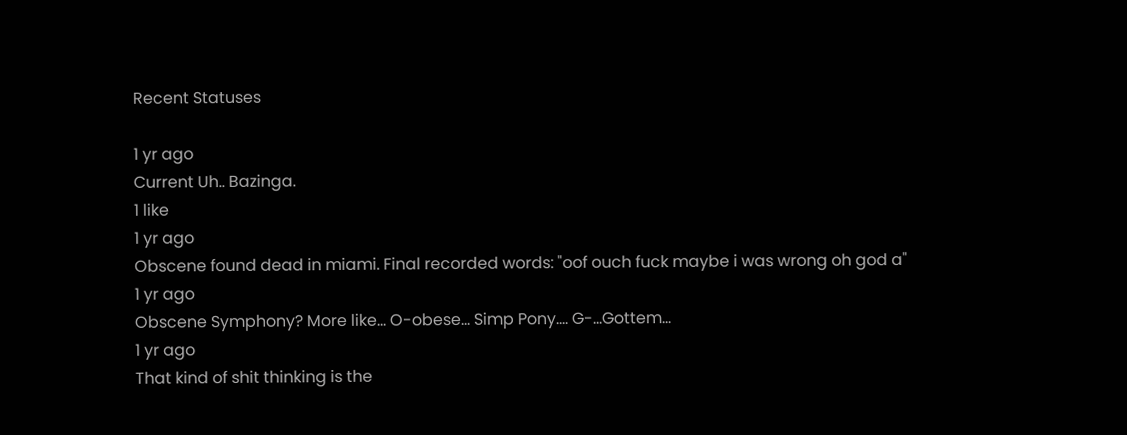Recent Statuses

1 yr ago
Current Uh.. Bazinga.
1 like
1 yr ago
Obscene found dead in miami. Final recorded words: "oof ouch fuck maybe i was wrong oh god a"
1 yr ago
Obscene Symphony? More like... O-obese... Simp Pony.... G-...Gottem...
1 yr ago
That kind of shit thinking is the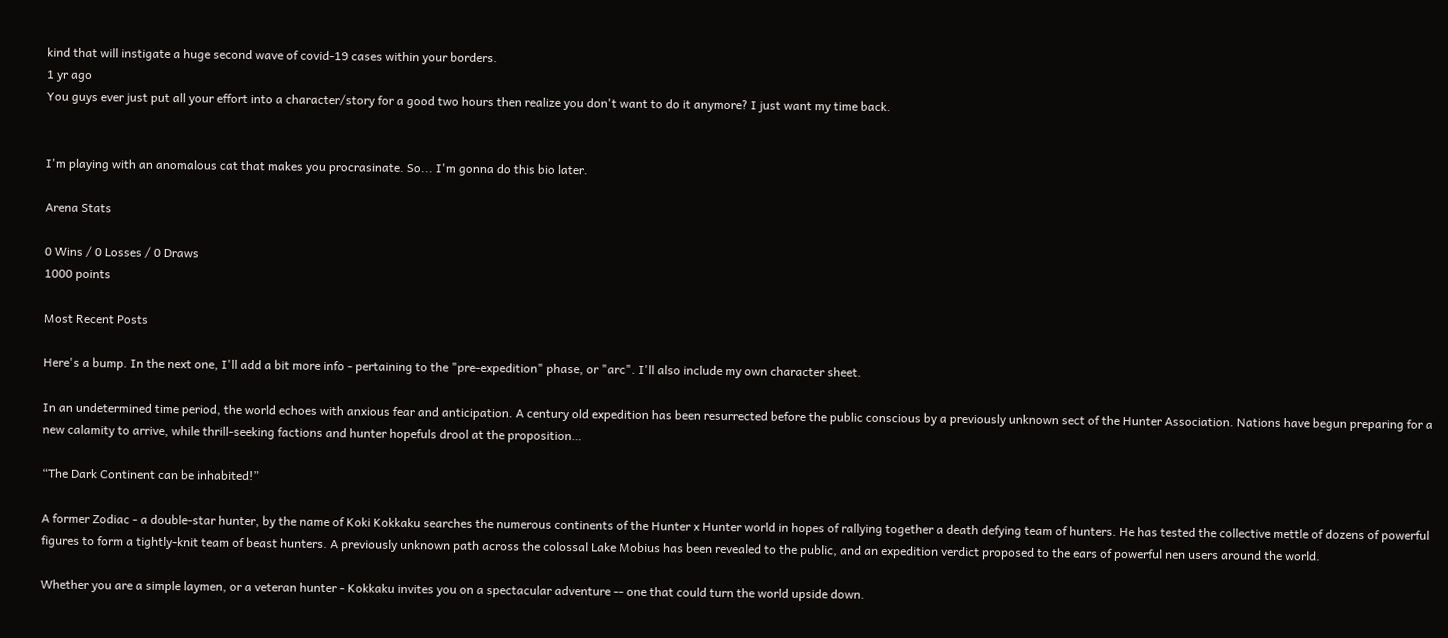kind that will instigate a huge second wave of covid-19 cases within your borders.
1 yr ago
You guys ever just put all your effort into a character/story for a good two hours then realize you don't want to do it anymore? I just want my time back.


I'm playing with an anomalous cat that makes you procrasinate. So... I'm gonna do this bio later.

Arena Stats

0 Wins / 0 Losses / 0 Draws
1000 points

Most Recent Posts

Here's a bump. In the next one, I'll add a bit more info - pertaining to the "pre-expedition" phase, or "arc". I'll also include my own character sheet.

In an undetermined time period, the world echoes with anxious fear and anticipation. A century old expedition has been resurrected before the public conscious by a previously unknown sect of the Hunter Association. Nations have begun preparing for a new calamity to arrive, while thrill-seeking factions and hunter hopefuls drool at the proposition…

“The Dark Continent can be inhabited!”

A former Zodiac - a double-star hunter, by the name of Koki Kokkaku searches the numerous continents of the Hunter x Hunter world in hopes of rallying together a death defying team of hunters. He has tested the collective mettle of dozens of powerful figures to form a tightly-knit team of beast hunters. A previously unknown path across the colossal Lake Mobius has been revealed to the public, and an expedition verdict proposed to the ears of powerful nen users around the world.

Whether you are a simple laymen, or a veteran hunter - Kokkaku invites you on a spectacular adventure -- one that could turn the world upside down.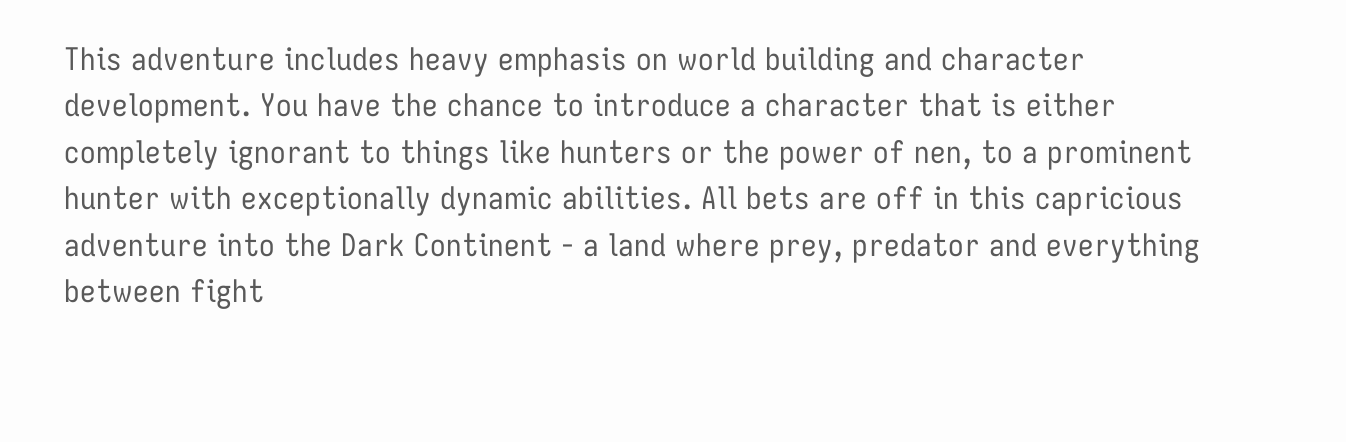This adventure includes heavy emphasis on world building and character development. You have the chance to introduce a character that is either completely ignorant to things like hunters or the power of nen, to a prominent hunter with exceptionally dynamic abilities. All bets are off in this capricious adventure into the Dark Continent - a land where prey, predator and everything between fight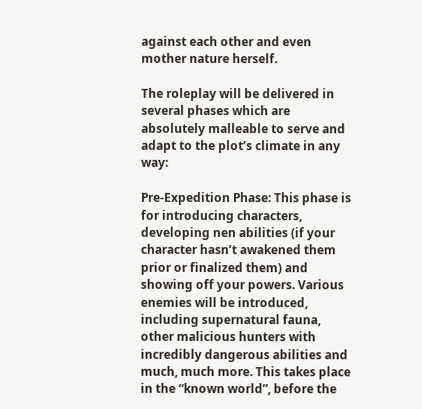against each other and even mother nature herself.

The roleplay will be delivered in several phases which are absolutely malleable to serve and adapt to the plot’s climate in any way:

Pre-Expedition Phase: This phase is for introducing characters, developing nen abilities (if your character hasn’t awakened them prior or finalized them) and showing off your powers. Various enemies will be introduced, including supernatural fauna, other malicious hunters with incredibly dangerous abilities and much, much more. This takes place in the “known world”, before the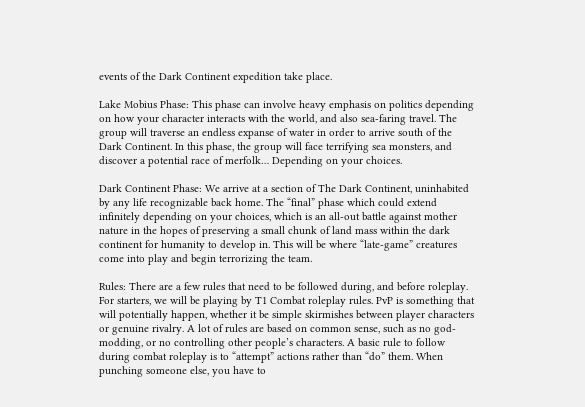events of the Dark Continent expedition take place.

Lake Mobius Phase: This phase can involve heavy emphasis on politics depending on how your character interacts with the world, and also sea-faring travel. The group will traverse an endless expanse of water in order to arrive south of the Dark Continent. In this phase, the group will face terrifying sea monsters, and discover a potential race of merfolk… Depending on your choices.

Dark Continent Phase: We arrive at a section of The Dark Continent, uninhabited by any life recognizable back home. The “final” phase which could extend infinitely depending on your choices, which is an all-out battle against mother nature in the hopes of preserving a small chunk of land mass within the dark continent for humanity to develop in. This will be where “late-game” creatures come into play and begin terrorizing the team.

Rules: There are a few rules that need to be followed during, and before roleplay.
For starters, we will be playing by T1 Combat roleplay rules. PvP is something that will potentially happen, whether it be simple skirmishes between player characters or genuine rivalry. A lot of rules are based on common sense, such as no god-modding, or no controlling other people’s characters. A basic rule to follow during combat roleplay is to “attempt” actions rather than “do” them. When punching someone else, you have to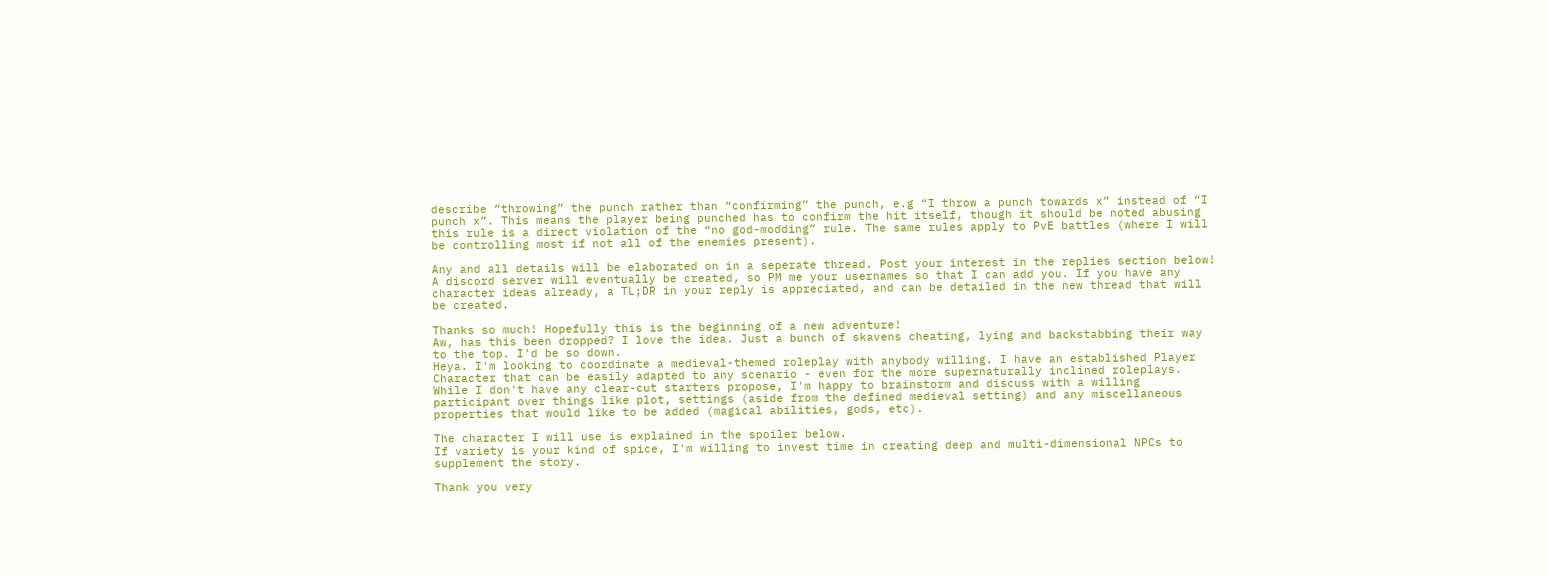describe “throwing” the punch rather than “confirming” the punch, e.g “I throw a punch towards x” instead of “I punch x”. This means the player being punched has to confirm the hit itself, though it should be noted abusing this rule is a direct violation of the “no god-modding” rule. The same rules apply to PvE battles (where I will be controlling most if not all of the enemies present).

Any and all details will be elaborated on in a seperate thread. Post your interest in the replies section below! A discord server will eventually be created, so PM me your usernames so that I can add you. If you have any character ideas already, a TL;DR in your reply is appreciated, and can be detailed in the new thread that will be created.

Thanks so much! Hopefully this is the beginning of a new adventure!
Aw, has this been dropped? I love the idea. Just a bunch of skavens cheating, lying and backstabbing their way to the top. I'd be so down.
Heya. I'm looking to coordinate a medieval-themed roleplay with anybody willing. I have an established Player Character that can be easily adapted to any scenario - even for the more supernaturally inclined roleplays. While I don't have any clear-cut starters propose, I'm happy to brainstorm and discuss with a willing participant over things like plot, settings (aside from the defined medieval setting) and any miscellaneous properties that would like to be added (magical abilities, gods, etc).

The character I will use is explained in the spoiler below.
If variety is your kind of spice, I'm willing to invest time in creating deep and multi-dimensional NPCs to supplement the story.

Thank you very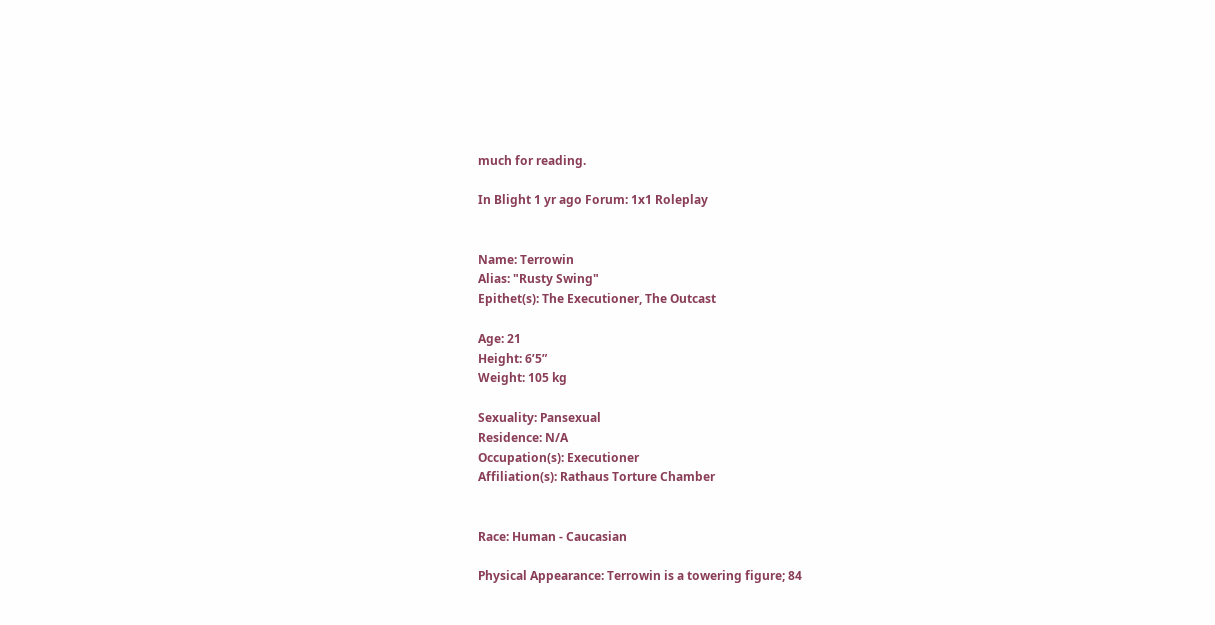much for reading.

In Blight 1 yr ago Forum: 1x1 Roleplay


Name: Terrowin
Alias: "Rusty Swing"
Epithet(s): The Executioner, The Outcast

Age: 21
Height: 6’5”
Weight: 105 kg

Sexuality: Pansexual
Residence: N/A
Occupation(s): Executioner
Affiliation(s): Rathaus Torture Chamber


Race: Human - Caucasian

Physical Appearance: Terrowin is a towering figure; 84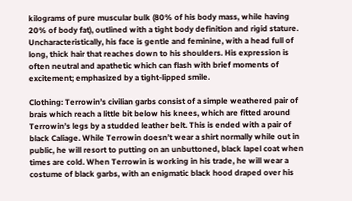kilograms of pure muscular bulk (80% of his body mass, while having 20% of body fat), outlined with a tight body definition and rigid stature. Uncharacteristically, his face is gentle and feminine, with a head full of long, thick hair that reaches down to his shoulders. His expression is often neutral and apathetic which can flash with brief moments of excitement; emphasized by a tight-lipped smile.

Clothing: Terrowin’s civilian garbs consist of a simple weathered pair of brais which reach a little bit below his knees, which are fitted around Terrowin’s legs by a studded leather belt. This is ended with a pair of black Caliage. While Terrowin doesn’t wear a shirt normally while out in public, he will resort to putting on an unbuttoned, black lapel coat when times are cold. When Terrowin is working in his trade, he will wear a costume of black garbs, with an enigmatic black hood draped over his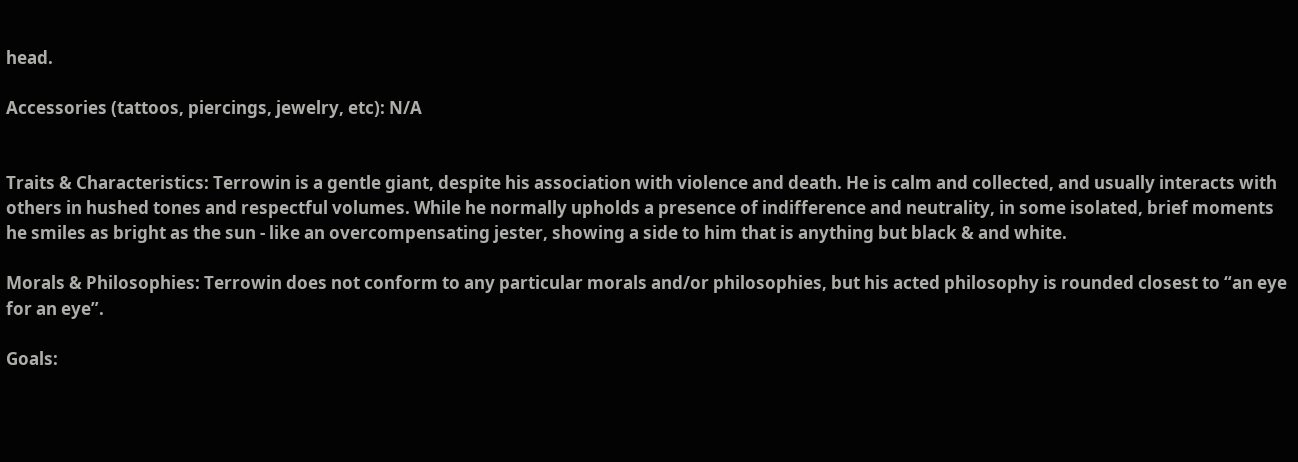head.

Accessories (tattoos, piercings, jewelry, etc): N/A


Traits & Characteristics: Terrowin is a gentle giant, despite his association with violence and death. He is calm and collected, and usually interacts with others in hushed tones and respectful volumes. While he normally upholds a presence of indifference and neutrality, in some isolated, brief moments he smiles as bright as the sun - like an overcompensating jester, showing a side to him that is anything but black & and white.

Morals & Philosophies: Terrowin does not conform to any particular morals and/or philosophies, but his acted philosophy is rounded closest to “an eye for an eye”.

Goals: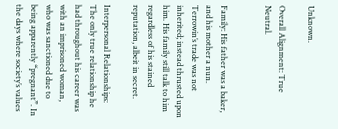Unknown.

Overall Alignment: True Neutral.


Family: His father was a baker, and his mother a nun. Terrowin’s trade was not inherited; instead thrusted upon him. His family still talk to him regardless of his stained reputation, albeit in secret.

Interpersonal Relationships: The only true relationship he had throughout his career was with an imprisoned woman, who was sanctioned due to being apparently “pregnant”. In the days where society’s values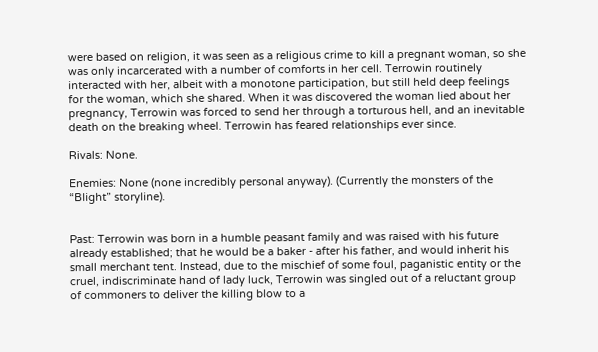were based on religion, it was seen as a religious crime to kill a pregnant woman, so she was only incarcerated with a number of comforts in her cell. Terrowin routinely interacted with her, albeit with a monotone participation, but still held deep feelings for the woman, which she shared. When it was discovered the woman lied about her pregnancy, Terrowin was forced to send her through a torturous hell, and an inevitable death on the breaking wheel. Terrowin has feared relationships ever since.

Rivals: None.

Enemies: None (none incredibly personal anyway). (Currently the monsters of the “Blight” storyline).


Past: Terrowin was born in a humble peasant family and was raised with his future already established; that he would be a baker - after his father, and would inherit his small merchant tent. Instead, due to the mischief of some foul, paganistic entity or the cruel, indiscriminate hand of lady luck, Terrowin was singled out of a reluctant group of commoners to deliver the killing blow to a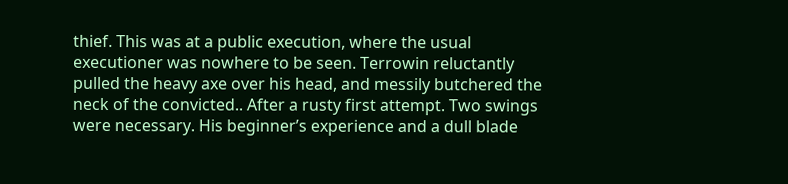thief. This was at a public execution, where the usual executioner was nowhere to be seen. Terrowin reluctantly pulled the heavy axe over his head, and messily butchered the neck of the convicted.. After a rusty first attempt. Two swings were necessary. His beginner’s experience and a dull blade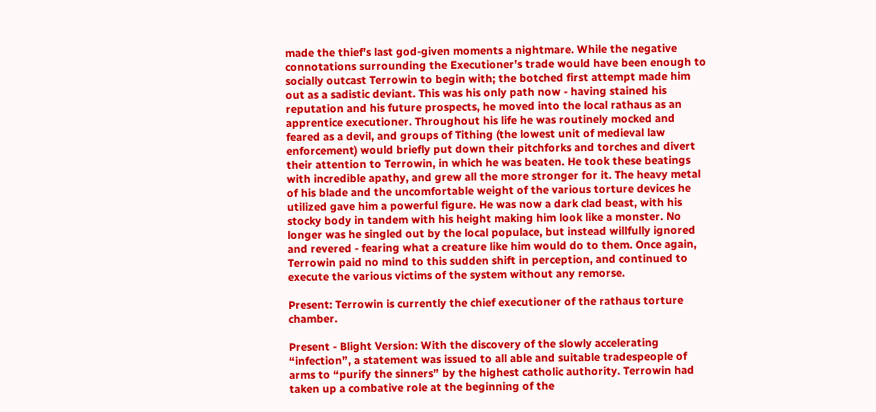made the thief’s last god-given moments a nightmare. While the negative connotations surrounding the Executioner’s trade would have been enough to socially outcast Terrowin to begin with; the botched first attempt made him out as a sadistic deviant. This was his only path now - having stained his reputation and his future prospects, he moved into the local rathaus as an apprentice executioner. Throughout his life he was routinely mocked and feared as a devil, and groups of Tithing (the lowest unit of medieval law enforcement) would briefly put down their pitchforks and torches and divert their attention to Terrowin, in which he was beaten. He took these beatings with incredible apathy, and grew all the more stronger for it. The heavy metal of his blade and the uncomfortable weight of the various torture devices he utilized gave him a powerful figure. He was now a dark clad beast, with his stocky body in tandem with his height making him look like a monster. No longer was he singled out by the local populace, but instead willfully ignored and revered - fearing what a creature like him would do to them. Once again, Terrowin paid no mind to this sudden shift in perception, and continued to execute the various victims of the system without any remorse.

Present: Terrowin is currently the chief executioner of the rathaus torture chamber.

Present - Blight Version: With the discovery of the slowly accelerating “infection”, a statement was issued to all able and suitable tradespeople of arms to “purify the sinners” by the highest catholic authority. Terrowin had taken up a combative role at the beginning of the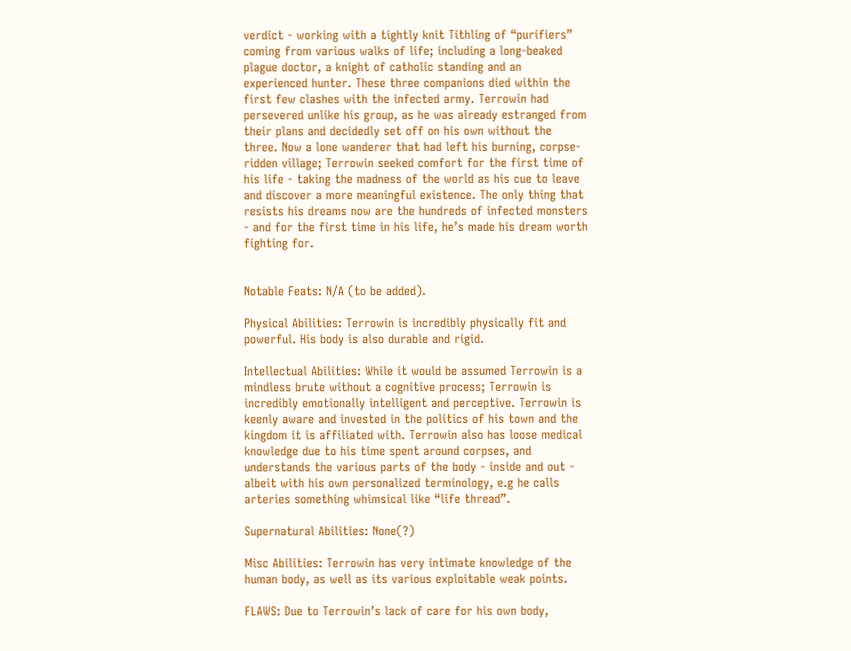verdict - working with a tightly knit Tithling of “purifiers” coming from various walks of life; including a long-beaked plague doctor, a knight of catholic standing and an experienced hunter. These three companions died within the first few clashes with the infected army. Terrowin had persevered unlike his group, as he was already estranged from their plans and decidedly set off on his own without the three. Now a lone wanderer that had left his burning, corpse-ridden village; Terrowin seeked comfort for the first time of his life - taking the madness of the world as his cue to leave and discover a more meaningful existence. The only thing that resists his dreams now are the hundreds of infected monsters - and for the first time in his life, he’s made his dream worth fighting for.


Notable Feats: N/A (to be added).

Physical Abilities: Terrowin is incredibly physically fit and powerful. His body is also durable and rigid.

Intellectual Abilities: While it would be assumed Terrowin is a mindless brute without a cognitive process; Terrowin is incredibly emotionally intelligent and perceptive. Terrowin is keenly aware and invested in the politics of his town and the kingdom it is affiliated with. Terrowin also has loose medical knowledge due to his time spent around corpses, and understands the various parts of the body - inside and out - albeit with his own personalized terminology, e.g he calls arteries something whimsical like “life thread”.

Supernatural Abilities: None(?)

Misc Abilities: Terrowin has very intimate knowledge of the human body, as well as its various exploitable weak points.

FLAWS: Due to Terrowin’s lack of care for his own body,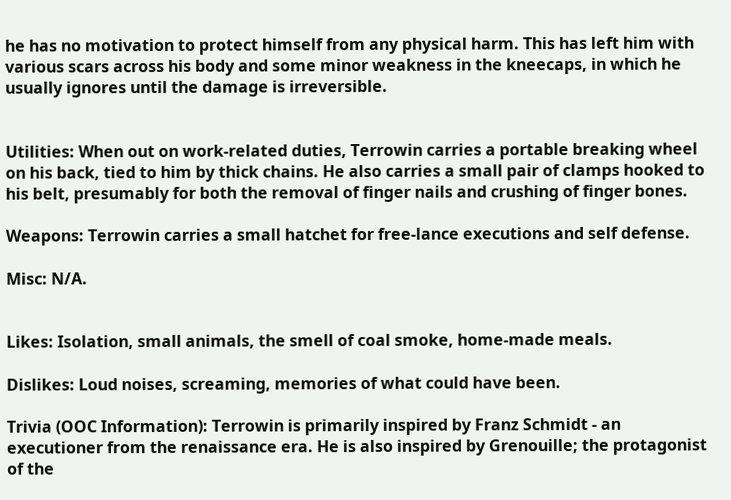he has no motivation to protect himself from any physical harm. This has left him with various scars across his body and some minor weakness in the kneecaps, in which he usually ignores until the damage is irreversible.


Utilities: When out on work-related duties, Terrowin carries a portable breaking wheel on his back, tied to him by thick chains. He also carries a small pair of clamps hooked to his belt, presumably for both the removal of finger nails and crushing of finger bones.

Weapons: Terrowin carries a small hatchet for free-lance executions and self defense.

Misc: N/A.


Likes: Isolation, small animals, the smell of coal smoke, home-made meals.

Dislikes: Loud noises, screaming, memories of what could have been.

Trivia (OOC Information): Terrowin is primarily inspired by Franz Schmidt - an executioner from the renaissance era. He is also inspired by Grenouille; the protagonist of the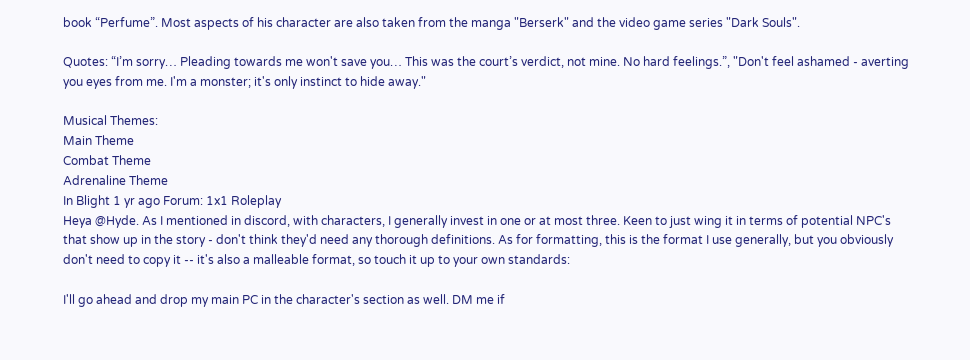book “Perfume”. Most aspects of his character are also taken from the manga "Berserk" and the video game series "Dark Souls".

Quotes: “I’m sorry… Pleading towards me won't save you… This was the court’s verdict, not mine. No hard feelings.”, "Don't feel ashamed - averting you eyes from me. I'm a monster; it's only instinct to hide away."

Musical Themes:
Main Theme
Combat Theme
Adrenaline Theme
In Blight 1 yr ago Forum: 1x1 Roleplay
Heya @Hyde. As I mentioned in discord, with characters, I generally invest in one or at most three. Keen to just wing it in terms of potential NPC's that show up in the story - don't think they'd need any thorough definitions. As for formatting, this is the format I use generally, but you obviously don't need to copy it -- it's also a malleable format, so touch it up to your own standards:

I'll go ahead and drop my main PC in the character's section as well. DM me if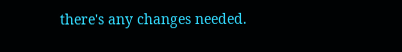there's any changes needed.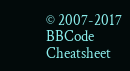© 2007-2017
BBCode Cheatsheet